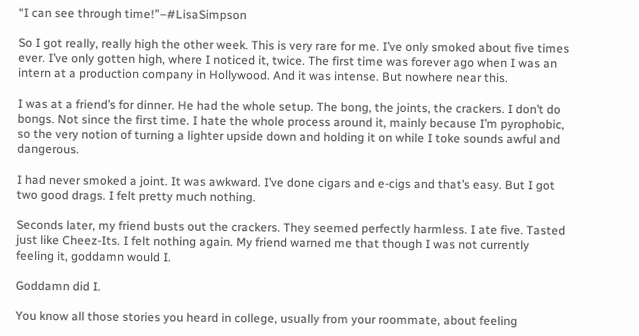“I can see through time!”–#LisaSimpson

So I got really, really high the other week. This is very rare for me. I’ve only smoked about five times ever. I’ve only gotten high, where I noticed it, twice. The first time was forever ago when I was an intern at a production company in Hollywood. And it was intense. But nowhere near this.

I was at a friend’s for dinner. He had the whole setup. The bong, the joints, the crackers. I don’t do bongs. Not since the first time. I hate the whole process around it, mainly because I’m pyrophobic, so the very notion of turning a lighter upside down and holding it on while I toke sounds awful and dangerous.

I had never smoked a joint. It was awkward. I’ve done cigars and e-cigs and that’s easy. But I got two good drags. I felt pretty much nothing.

Seconds later, my friend busts out the crackers. They seemed perfectly harmless. I ate five. Tasted just like Cheez-Its. I felt nothing again. My friend warned me that though I was not currently feeling it, goddamn would I.

Goddamn did I.

You know all those stories you heard in college, usually from your roommate, about feeling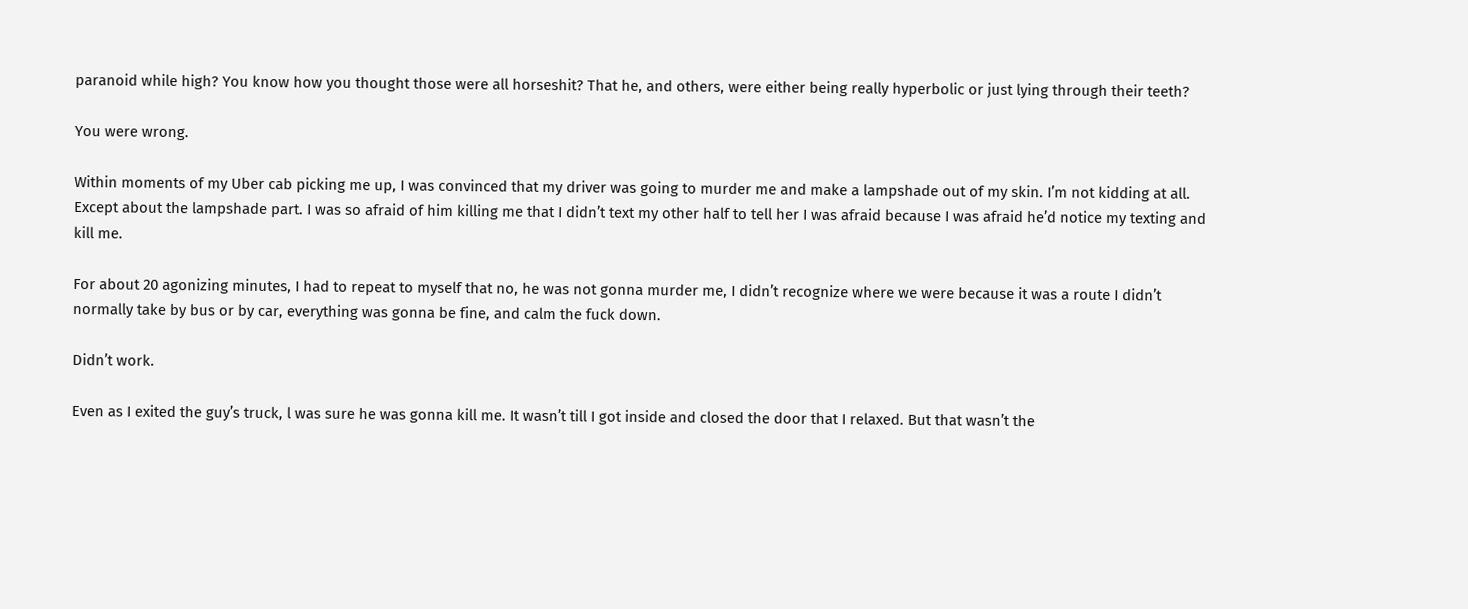paranoid while high? You know how you thought those were all horseshit? That he, and others, were either being really hyperbolic or just lying through their teeth?

You were wrong.

Within moments of my Uber cab picking me up, I was convinced that my driver was going to murder me and make a lampshade out of my skin. I’m not kidding at all. Except about the lampshade part. I was so afraid of him killing me that I didn’t text my other half to tell her I was afraid because I was afraid he’d notice my texting and kill me.

For about 20 agonizing minutes, I had to repeat to myself that no, he was not gonna murder me, I didn’t recognize where we were because it was a route I didn’t normally take by bus or by car, everything was gonna be fine, and calm the fuck down.

Didn’t work.

Even as I exited the guy’s truck, l was sure he was gonna kill me. It wasn’t till I got inside and closed the door that I relaxed. But that wasn’t the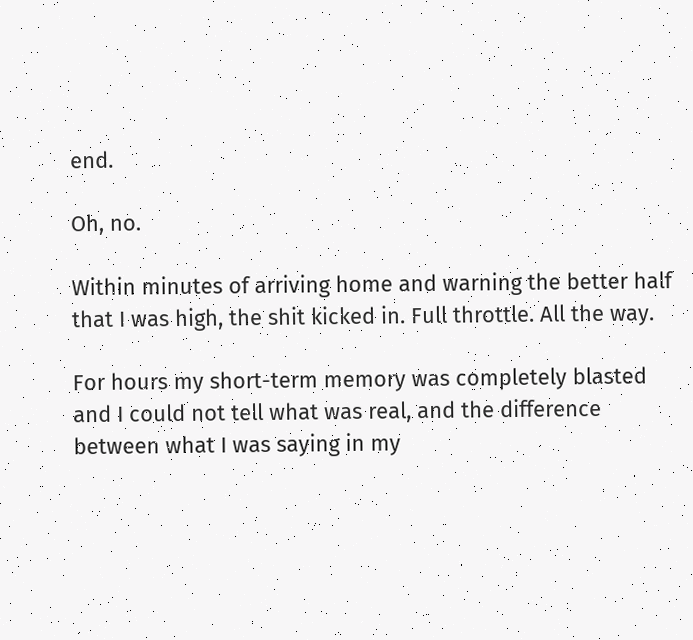end.

Oh, no.

Within minutes of arriving home and warning the better half that I was high, the shit kicked in. Full throttle. All the way.

For hours my short-term memory was completely blasted and I could not tell what was real, and the difference between what I was saying in my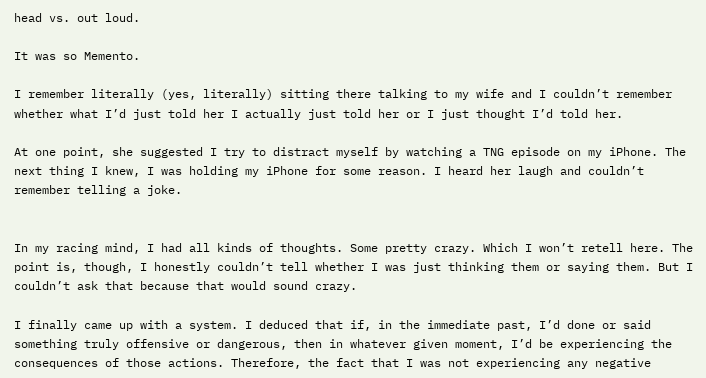head vs. out loud.

It was so Memento.

I remember literally (yes, literally) sitting there talking to my wife and I couldn’t remember whether what I’d just told her I actually just told her or I just thought I’d told her.

At one point, she suggested I try to distract myself by watching a TNG episode on my iPhone. The next thing I knew, I was holding my iPhone for some reason. I heard her laugh and couldn’t remember telling a joke.


In my racing mind, I had all kinds of thoughts. Some pretty crazy. Which I won’t retell here. The point is, though, I honestly couldn’t tell whether I was just thinking them or saying them. But I couldn’t ask that because that would sound crazy.

I finally came up with a system. I deduced that if, in the immediate past, I’d done or said something truly offensive or dangerous, then in whatever given moment, I’d be experiencing the consequences of those actions. Therefore, the fact that I was not experiencing any negative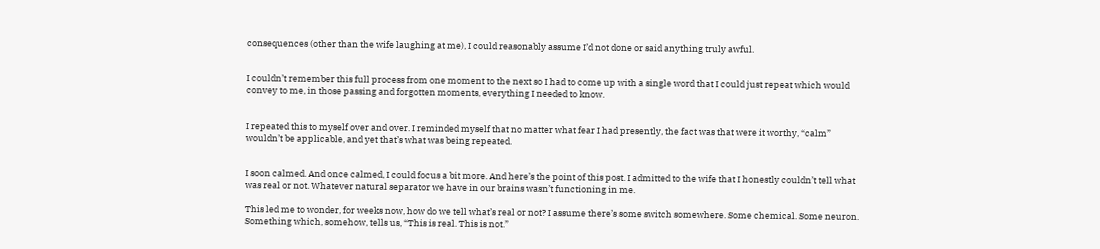consequences (other than the wife laughing at me), I could reasonably assume I’d not done or said anything truly awful.


I couldn’t remember this full process from one moment to the next so I had to come up with a single word that I could just repeat which would convey to me, in those passing and forgotten moments, everything I needed to know.


I repeated this to myself over and over. I reminded myself that no matter what fear I had presently, the fact was that were it worthy, “calm” wouldn’t be applicable, and yet that’s what was being repeated.


I soon calmed. And once calmed, I could focus a bit more. And here’s the point of this post. I admitted to the wife that I honestly couldn’t tell what was real or not. Whatever natural separator we have in our brains wasn’t functioning in me.

This led me to wonder, for weeks now, how do we tell what’s real or not? I assume there’s some switch somewhere. Some chemical. Some neuron. Something which, somehow, tells us, “This is real. This is not.”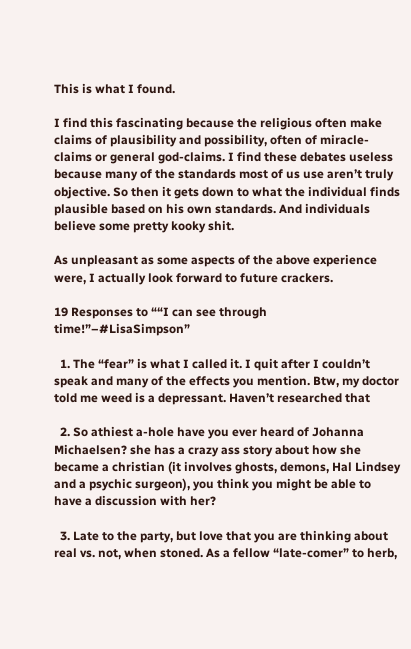This is what I found.

I find this fascinating because the religious often make claims of plausibility and possibility, often of miracle-claims or general god-claims. I find these debates useless because many of the standards most of us use aren’t truly objective. So then it gets down to what the individual finds plausible based on his own standards. And individuals believe some pretty kooky shit.

As unpleasant as some aspects of the above experience were, I actually look forward to future crackers.

19 Responses to ““I can see through time!”–#LisaSimpson”

  1. The “fear” is what I called it. I quit after I couldn’t speak and many of the effects you mention. Btw, my doctor told me weed is a depressant. Haven’t researched that

  2. So athiest a-hole have you ever heard of Johanna Michaelsen? she has a crazy ass story about how she became a christian (it involves ghosts, demons, Hal Lindsey and a psychic surgeon), you think you might be able to have a discussion with her?

  3. Late to the party, but love that you are thinking about real vs. not, when stoned. As a fellow “late-comer” to herb,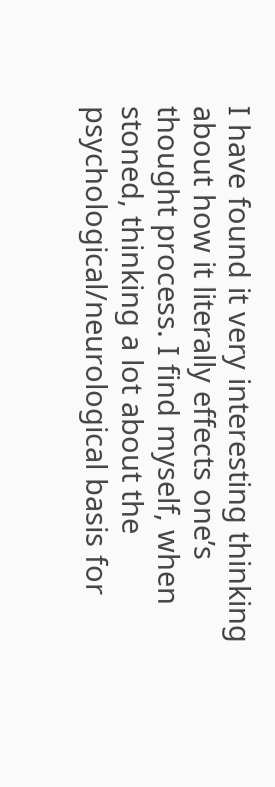I have found it very interesting thinking about how it literally effects one’s thought process. I find myself, when stoned, thinking a lot about the psychological/neurological basis for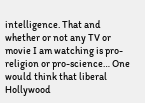intelligence. That and whether or not any TV or movie I am watching is pro-religion or pro-science… One would think that liberal Hollywood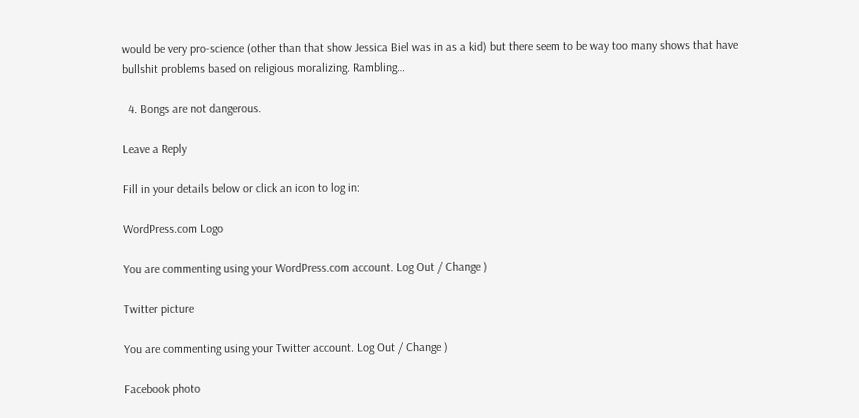would be very pro-science (other than that show Jessica Biel was in as a kid) but there seem to be way too many shows that have bullshit problems based on religious moralizing. Rambling…

  4. Bongs are not dangerous.

Leave a Reply

Fill in your details below or click an icon to log in:

WordPress.com Logo

You are commenting using your WordPress.com account. Log Out / Change )

Twitter picture

You are commenting using your Twitter account. Log Out / Change )

Facebook photo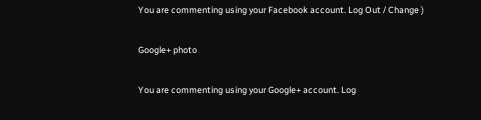You are commenting using your Facebook account. Log Out / Change )

Google+ photo

You are commenting using your Google+ account. Log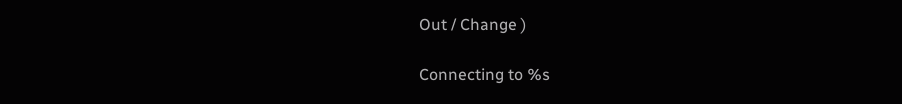Out / Change )

Connecting to %s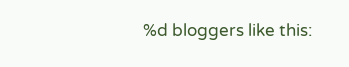%d bloggers like this: